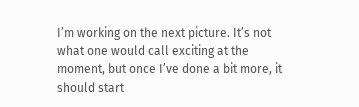I’m working on the next picture. It’s not what one would call exciting at the moment, but once I’ve done a bit more, it should start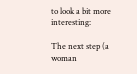to look a bit more interesting:

The next step (a woman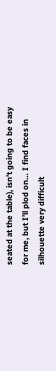seated at the table), isn’t going to be easy for me, but I’ll plod on… I find faces in silhouette very difficult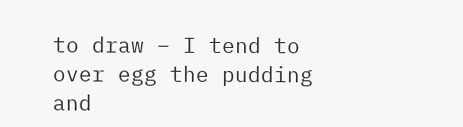to draw – I tend to over egg the pudding and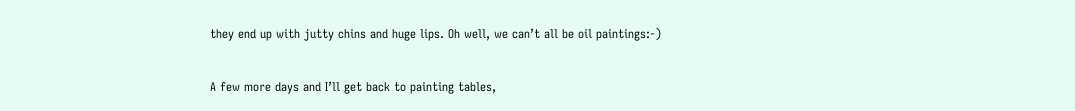they end up with jutty chins and huge lips. Oh well, we can’t all be oil paintings:-)

A few more days and I’ll get back to painting tables,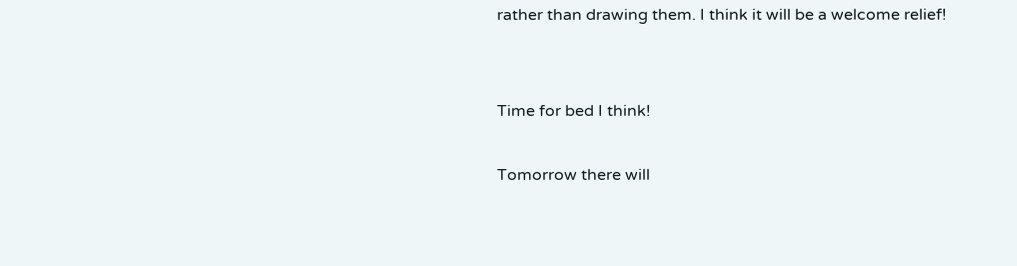rather than drawing them. I think it will be a welcome relief!


Time for bed I think!

Tomorrow there will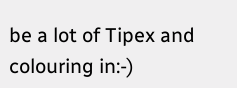be a lot of Tipex and colouring in:-)